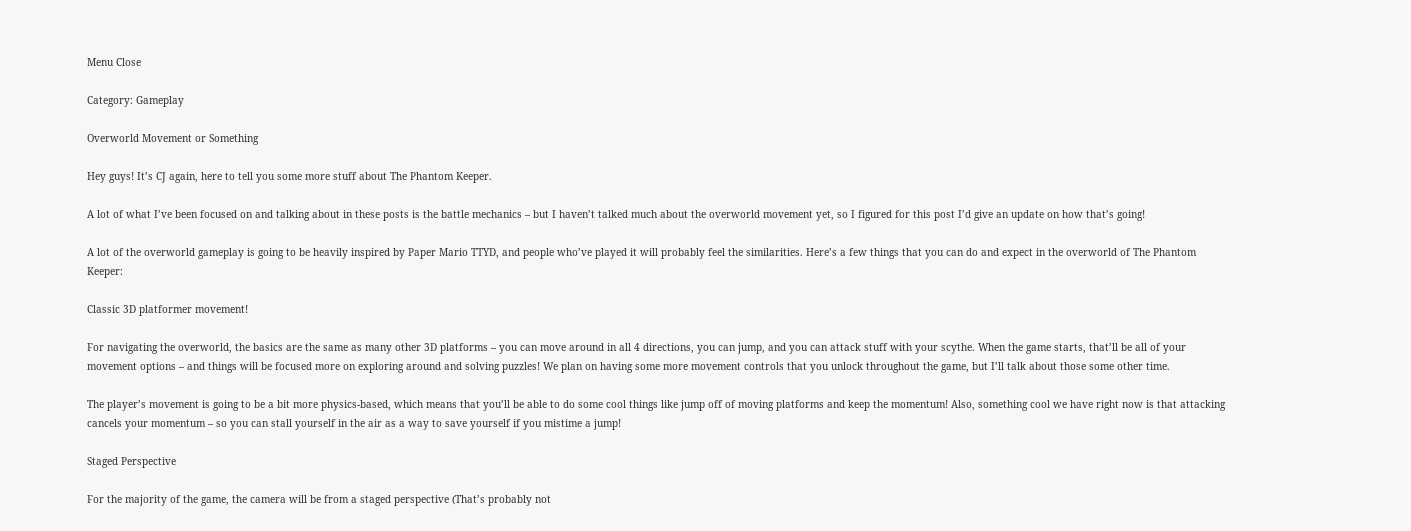Menu Close

Category: Gameplay

Overworld Movement or Something

Hey guys! It’s CJ again, here to tell you some more stuff about The Phantom Keeper.

A lot of what I’ve been focused on and talking about in these posts is the battle mechanics – but I haven’t talked much about the overworld movement yet, so I figured for this post I’d give an update on how that’s going!

A lot of the overworld gameplay is going to be heavily inspired by Paper Mario TTYD, and people who’ve played it will probably feel the similarities. Here’s a few things that you can do and expect in the overworld of The Phantom Keeper:

Classic 3D platformer movement!

For navigating the overworld, the basics are the same as many other 3D platforms – you can move around in all 4 directions, you can jump, and you can attack stuff with your scythe. When the game starts, that’ll be all of your movement options – and things will be focused more on exploring around and solving puzzles! We plan on having some more movement controls that you unlock throughout the game, but I’ll talk about those some other time.

The player’s movement is going to be a bit more physics-based, which means that you’ll be able to do some cool things like jump off of moving platforms and keep the momentum! Also, something cool we have right now is that attacking cancels your momentum – so you can stall yourself in the air as a way to save yourself if you mistime a jump!

Staged Perspective

For the majority of the game, the camera will be from a staged perspective (That’s probably not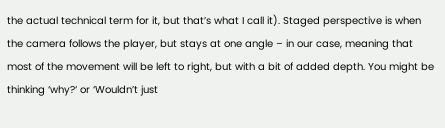the actual technical term for it, but that’s what I call it). Staged perspective is when the camera follows the player, but stays at one angle – in our case, meaning that most of the movement will be left to right, but with a bit of added depth. You might be thinking ‘why?‘ or ‘Wouldn’t just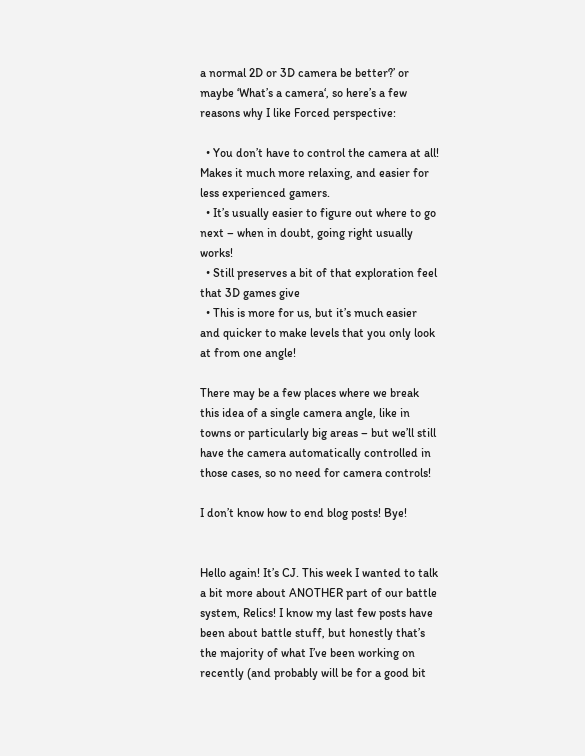a normal 2D or 3D camera be better?’ or maybe ‘What’s a camera‘, so here’s a few reasons why I like Forced perspective:

  • You don’t have to control the camera at all! Makes it much more relaxing, and easier for less experienced gamers.
  • It’s usually easier to figure out where to go next – when in doubt, going right usually works!
  • Still preserves a bit of that exploration feel that 3D games give
  • This is more for us, but it’s much easier and quicker to make levels that you only look at from one angle!

There may be a few places where we break this idea of a single camera angle, like in towns or particularly big areas – but we’ll still have the camera automatically controlled in those cases, so no need for camera controls!

I don’t know how to end blog posts! Bye!


Hello again! It’s CJ. This week I wanted to talk a bit more about ANOTHER part of our battle system, Relics! I know my last few posts have been about battle stuff, but honestly that’s the majority of what I’ve been working on recently (and probably will be for a good bit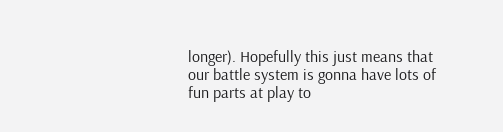longer). Hopefully this just means that our battle system is gonna have lots of fun parts at play to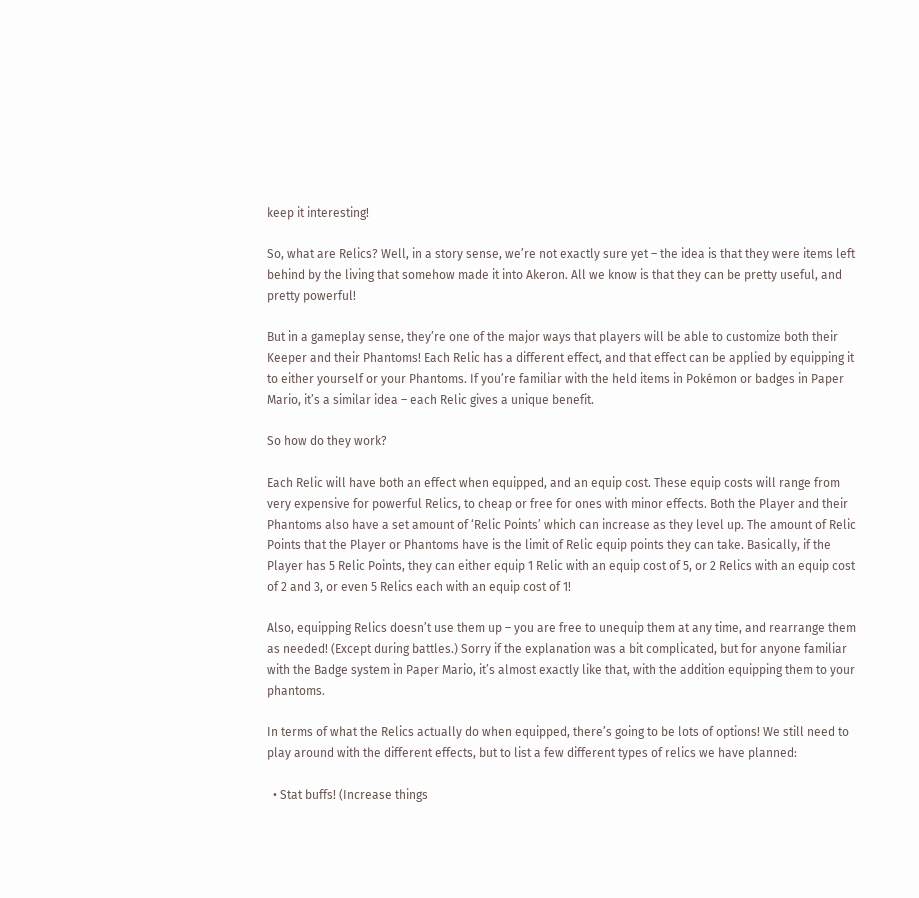keep it interesting!

So, what are Relics? Well, in a story sense, we’re not exactly sure yet – the idea is that they were items left behind by the living that somehow made it into Akeron. All we know is that they can be pretty useful, and pretty powerful!

But in a gameplay sense, they’re one of the major ways that players will be able to customize both their Keeper and their Phantoms! Each Relic has a different effect, and that effect can be applied by equipping it to either yourself or your Phantoms. If you’re familiar with the held items in Pokémon or badges in Paper Mario, it’s a similar idea – each Relic gives a unique benefit.

So how do they work?

Each Relic will have both an effect when equipped, and an equip cost. These equip costs will range from very expensive for powerful Relics, to cheap or free for ones with minor effects. Both the Player and their Phantoms also have a set amount of ‘Relic Points’ which can increase as they level up. The amount of Relic Points that the Player or Phantoms have is the limit of Relic equip points they can take. Basically, if the Player has 5 Relic Points, they can either equip 1 Relic with an equip cost of 5, or 2 Relics with an equip cost of 2 and 3, or even 5 Relics each with an equip cost of 1!

Also, equipping Relics doesn’t use them up – you are free to unequip them at any time, and rearrange them as needed! (Except during battles.) Sorry if the explanation was a bit complicated, but for anyone familiar with the Badge system in Paper Mario, it’s almost exactly like that, with the addition equipping them to your phantoms.

In terms of what the Relics actually do when equipped, there’s going to be lots of options! We still need to play around with the different effects, but to list a few different types of relics we have planned:

  • Stat buffs! (Increase things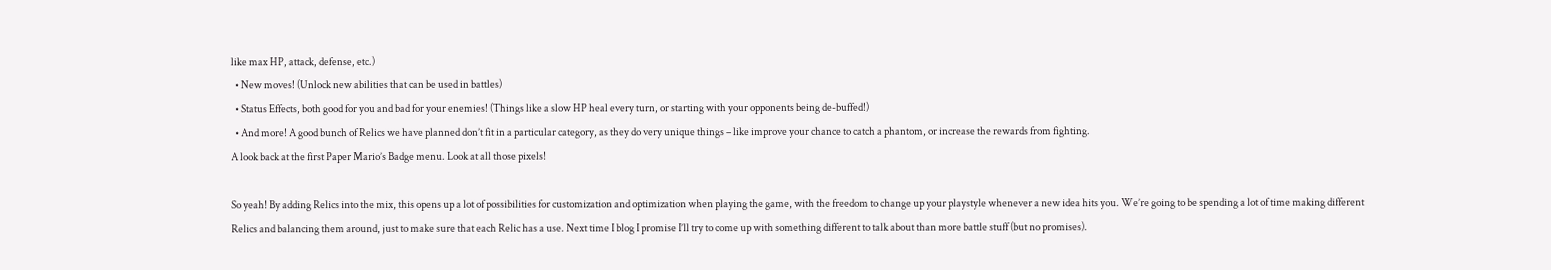like max HP, attack, defense, etc.)
  • New moves! (Unlock new abilities that can be used in battles)
  • Status Effects, both good for you and bad for your enemies! (Things like a slow HP heal every turn, or starting with your opponents being de-buffed!)
  • And more! A good bunch of Relics we have planned don’t fit in a particular category, as they do very unique things – like improve your chance to catch a phantom, or increase the rewards from fighting.
A look back at the first Paper Mario’s Badge menu. Look at all those pixels!

So yeah! By adding Relics into the mix, this opens up a lot of possibilities for customization and optimization when playing the game, with the freedom to change up your playstyle whenever a new idea hits you. We’re going to be spending a lot of time making different Relics and balancing them around, just to make sure that each Relic has a use. Next time I blog I promise I’ll try to come up with something different to talk about than more battle stuff (but no promises).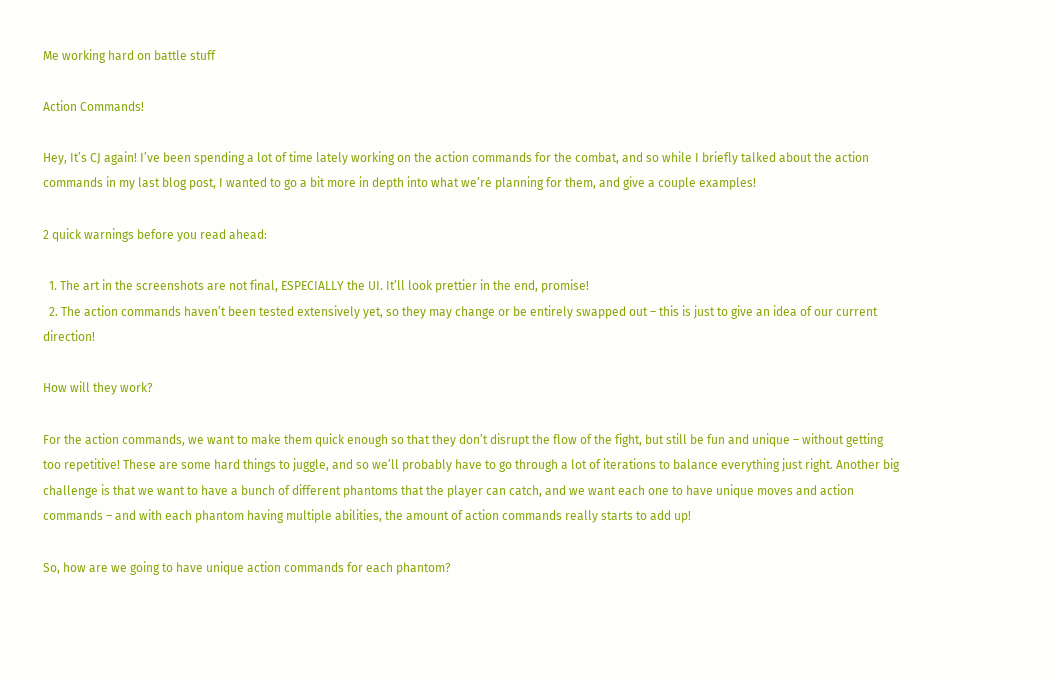Me working hard on battle stuff

Action Commands!

Hey, It’s CJ again! I’ve been spending a lot of time lately working on the action commands for the combat, and so while I briefly talked about the action commands in my last blog post, I wanted to go a bit more in depth into what we’re planning for them, and give a couple examples!

2 quick warnings before you read ahead:

  1. The art in the screenshots are not final, ESPECIALLY the UI. It’ll look prettier in the end, promise!
  2. The action commands haven’t been tested extensively yet, so they may change or be entirely swapped out – this is just to give an idea of our current direction!

How will they work?

For the action commands, we want to make them quick enough so that they don’t disrupt the flow of the fight, but still be fun and unique – without getting too repetitive! These are some hard things to juggle, and so we’ll probably have to go through a lot of iterations to balance everything just right. Another big challenge is that we want to have a bunch of different phantoms that the player can catch, and we want each one to have unique moves and action commands – and with each phantom having multiple abilities, the amount of action commands really starts to add up!

So, how are we going to have unique action commands for each phantom?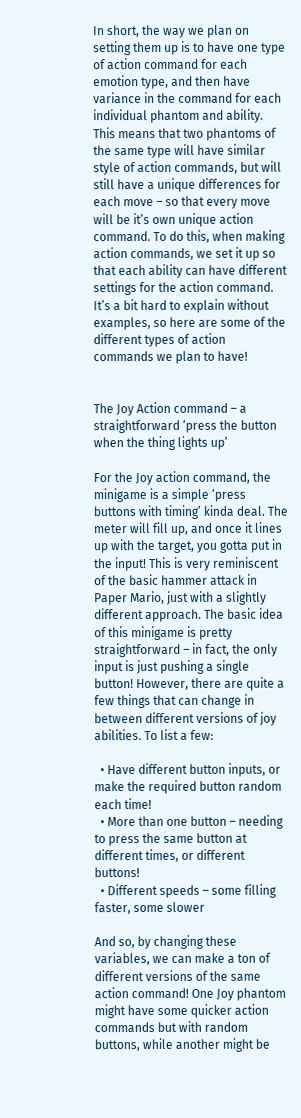In short, the way we plan on setting them up is to have one type of action command for each emotion type, and then have variance in the command for each individual phantom and ability. This means that two phantoms of the same type will have similar style of action commands, but will still have a unique differences for each move – so that every move will be it’s own unique action command. To do this, when making action commands, we set it up so that each ability can have different settings for the action command. It’s a bit hard to explain without examples, so here are some of the different types of action commands we plan to have!


The Joy Action command – a straightforward ‘press the button when the thing lights up’

For the Joy action command, the minigame is a simple ‘press buttons with timing’ kinda deal. The meter will fill up, and once it lines up with the target, you gotta put in the input! This is very reminiscent of the basic hammer attack in Paper Mario, just with a slightly different approach. The basic idea of this minigame is pretty straightforward – in fact, the only input is just pushing a single button! However, there are quite a few things that can change in between different versions of joy abilities. To list a few:

  • Have different button inputs, or make the required button random each time!
  • More than one button – needing to press the same button at different times, or different buttons!
  • Different speeds – some filling faster, some slower

And so, by changing these variables, we can make a ton of different versions of the same action command! One Joy phantom might have some quicker action commands but with random buttons, while another might be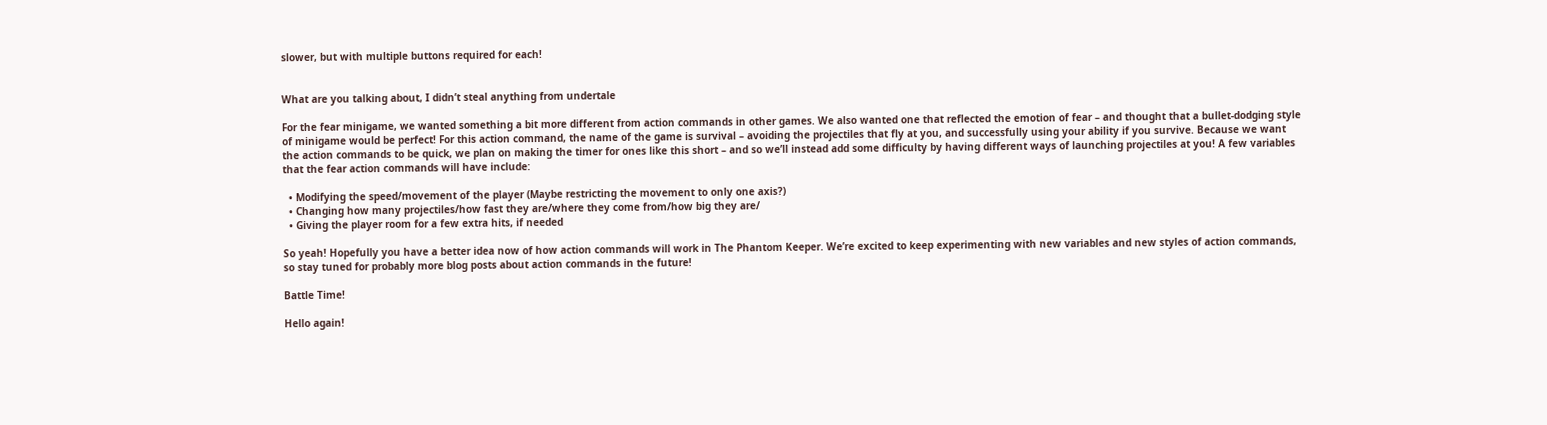slower, but with multiple buttons required for each!


What are you talking about, I didn’t steal anything from undertale

For the fear minigame, we wanted something a bit more different from action commands in other games. We also wanted one that reflected the emotion of fear – and thought that a bullet-dodging style of minigame would be perfect! For this action command, the name of the game is survival – avoiding the projectiles that fly at you, and successfully using your ability if you survive. Because we want the action commands to be quick, we plan on making the timer for ones like this short – and so we’ll instead add some difficulty by having different ways of launching projectiles at you! A few variables that the fear action commands will have include:

  • Modifying the speed/movement of the player (Maybe restricting the movement to only one axis?)
  • Changing how many projectiles/how fast they are/where they come from/how big they are/
  • Giving the player room for a few extra hits, if needed

So yeah! Hopefully you have a better idea now of how action commands will work in The Phantom Keeper. We’re excited to keep experimenting with new variables and new styles of action commands, so stay tuned for probably more blog posts about action commands in the future!

Battle Time!

Hello again!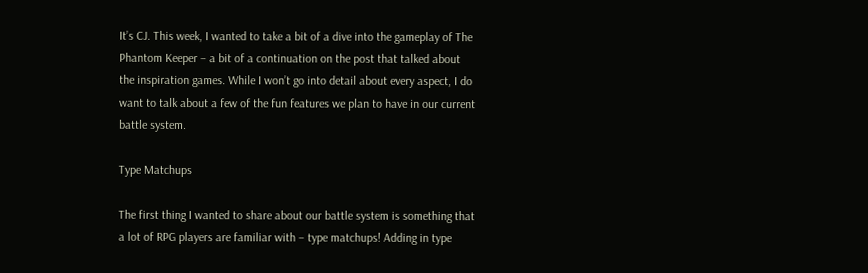It’s CJ. This week, I wanted to take a bit of a dive into the gameplay of The Phantom Keeper – a bit of a continuation on the post that talked about the inspiration games. While I won’t go into detail about every aspect, I do want to talk about a few of the fun features we plan to have in our current battle system.

Type Matchups

The first thing I wanted to share about our battle system is something that a lot of RPG players are familiar with – type matchups! Adding in type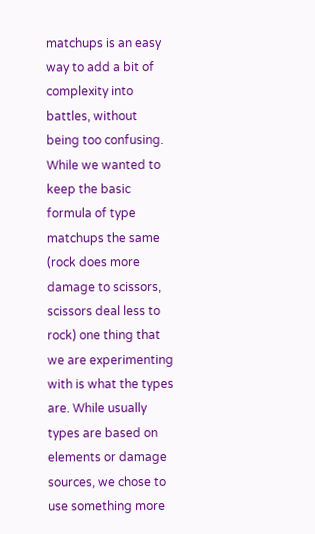matchups is an easy way to add a bit of complexity into battles, without being too confusing. While we wanted to keep the basic formula of type matchups the same (rock does more damage to scissors, scissors deal less to rock) one thing that we are experimenting with is what the types are. While usually types are based on elements or damage sources, we chose to use something more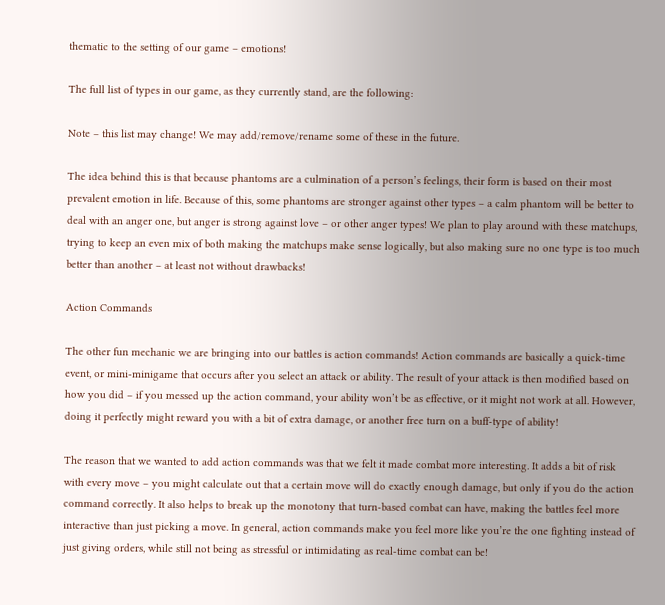thematic to the setting of our game – emotions!

The full list of types in our game, as they currently stand, are the following:

Note – this list may change! We may add/remove/rename some of these in the future.

The idea behind this is that because phantoms are a culmination of a person’s feelings, their form is based on their most prevalent emotion in life. Because of this, some phantoms are stronger against other types – a calm phantom will be better to deal with an anger one, but anger is strong against love – or other anger types! We plan to play around with these matchups, trying to keep an even mix of both making the matchups make sense logically, but also making sure no one type is too much better than another – at least not without drawbacks!

Action Commands

The other fun mechanic we are bringing into our battles is action commands! Action commands are basically a quick-time event, or mini-minigame that occurs after you select an attack or ability. The result of your attack is then modified based on how you did – if you messed up the action command, your ability won’t be as effective, or it might not work at all. However, doing it perfectly might reward you with a bit of extra damage, or another free turn on a buff-type of ability!

The reason that we wanted to add action commands was that we felt it made combat more interesting. It adds a bit of risk with every move – you might calculate out that a certain move will do exactly enough damage, but only if you do the action command correctly. It also helps to break up the monotony that turn-based combat can have, making the battles feel more interactive than just picking a move. In general, action commands make you feel more like you’re the one fighting instead of just giving orders, while still not being as stressful or intimidating as real-time combat can be!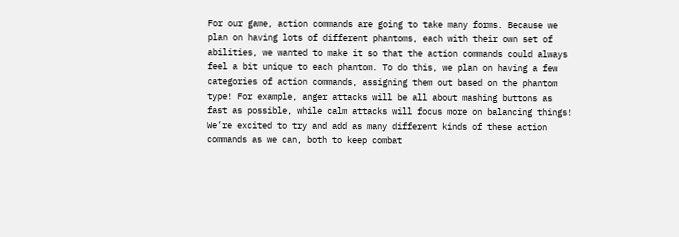For our game, action commands are going to take many forms. Because we plan on having lots of different phantoms, each with their own set of abilities, we wanted to make it so that the action commands could always feel a bit unique to each phantom. To do this, we plan on having a few categories of action commands, assigning them out based on the phantom type! For example, anger attacks will be all about mashing buttons as fast as possible, while calm attacks will focus more on balancing things! We’re excited to try and add as many different kinds of these action commands as we can, both to keep combat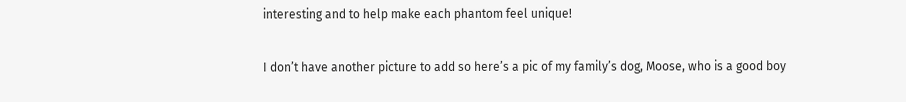interesting and to help make each phantom feel unique!

I don’t have another picture to add so here’s a pic of my family’s dog, Moose, who is a good boy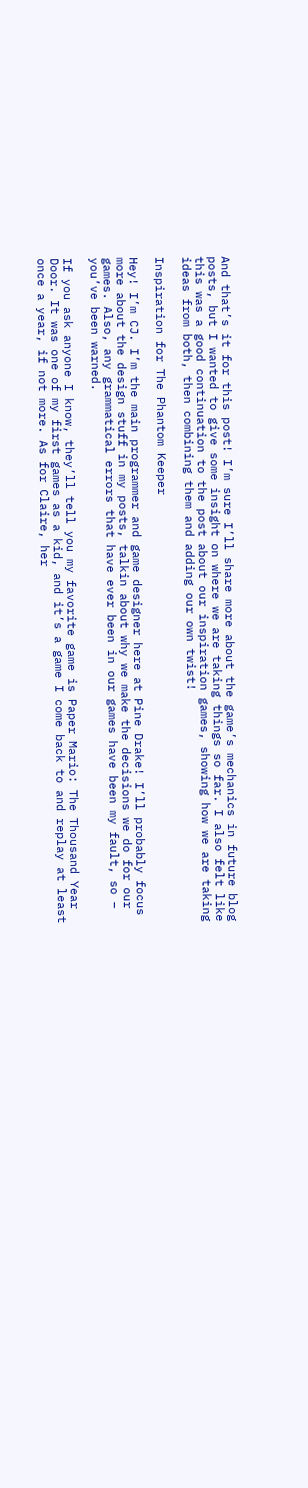And that’s it for this post! I’m sure I’ll share more about the game’s mechanics in future blog posts, but I wanted to give some insight on where we are taking things so far. I also felt like this was a good continuation to the post about our inspiration games, showing how we are taking ideas from both, then combining them and adding our own twist!

Inspiration for The Phantom Keeper

Hey! I’m CJ. I’m the main programmer and game designer here at Pine Drake! I’ll probably focus more about the design stuff in my posts, talkin about why we make the decisions we do for our games. Also, any grammatical errors that have ever been in our games have been my fault, so – you’ve been warned.

If you ask anyone I know, they’ll tell you my favorite game is Paper Mario: The Thousand Year Door. It was one of my first games as a kid, and it’s a game I come back to and replay at least once a year, if not more. As for Claire, her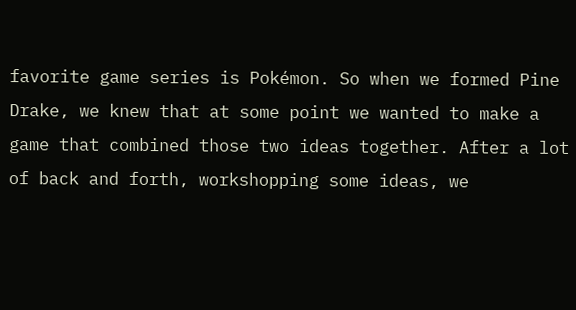favorite game series is Pokémon. So when we formed Pine Drake, we knew that at some point we wanted to make a game that combined those two ideas together. After a lot of back and forth, workshopping some ideas, we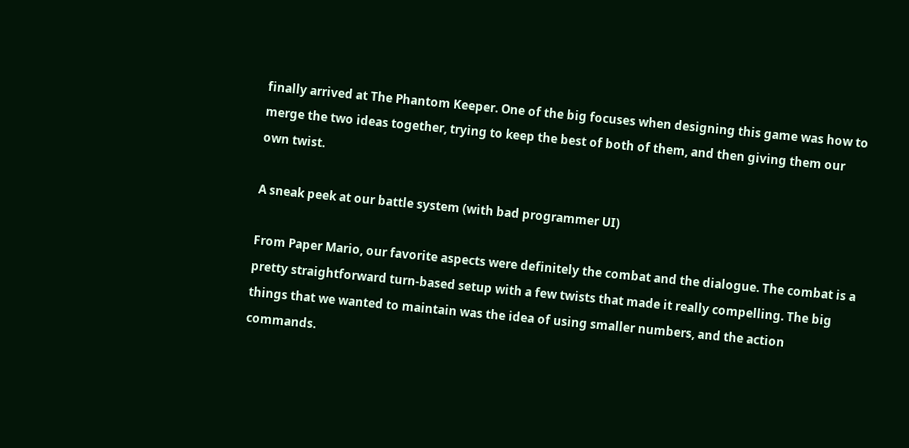finally arrived at The Phantom Keeper. One of the big focuses when designing this game was how to merge the two ideas together, trying to keep the best of both of them, and then giving them our own twist.

A sneak peek at our battle system (with bad programmer UI)

From Paper Mario, our favorite aspects were definitely the combat and the dialogue. The combat is a pretty straightforward turn-based setup with a few twists that made it really compelling. The big things that we wanted to maintain was the idea of using smaller numbers, and the action commands.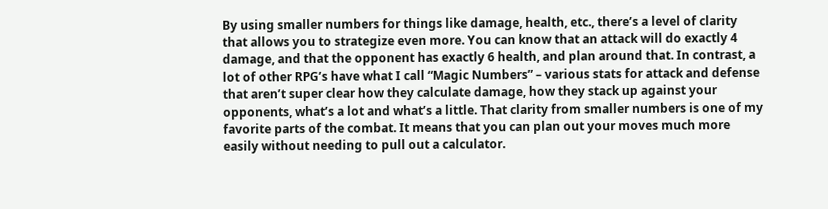By using smaller numbers for things like damage, health, etc., there’s a level of clarity that allows you to strategize even more. You can know that an attack will do exactly 4 damage, and that the opponent has exactly 6 health, and plan around that. In contrast, a lot of other RPG’s have what I call “Magic Numbers” – various stats for attack and defense that aren’t super clear how they calculate damage, how they stack up against your opponents, what’s a lot and what’s a little. That clarity from smaller numbers is one of my favorite parts of the combat. It means that you can plan out your moves much more easily without needing to pull out a calculator.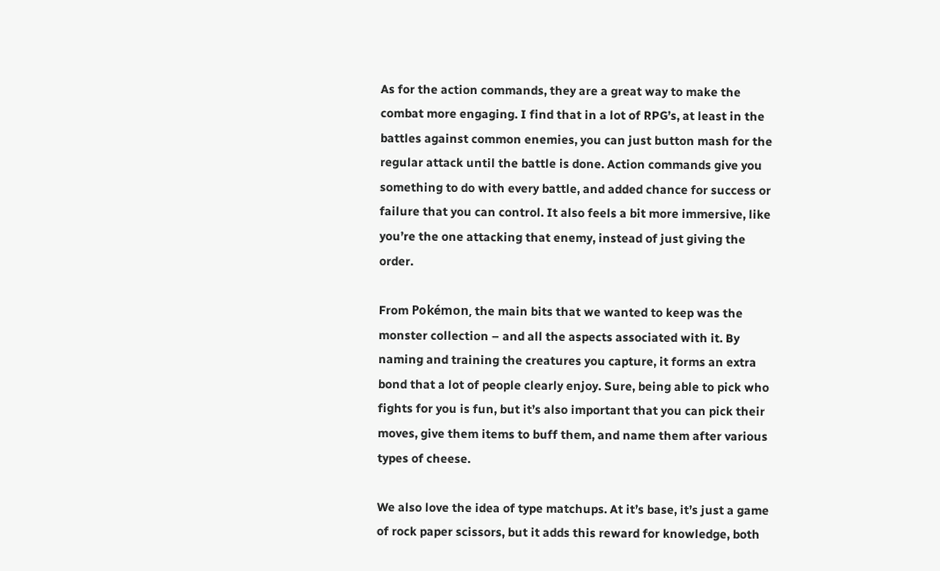As for the action commands, they are a great way to make the combat more engaging. I find that in a lot of RPG’s, at least in the battles against common enemies, you can just button mash for the regular attack until the battle is done. Action commands give you something to do with every battle, and added chance for success or failure that you can control. It also feels a bit more immersive, like you’re the one attacking that enemy, instead of just giving the order.

From Pokémon, the main bits that we wanted to keep was the monster collection – and all the aspects associated with it. By naming and training the creatures you capture, it forms an extra bond that a lot of people clearly enjoy. Sure, being able to pick who fights for you is fun, but it’s also important that you can pick their moves, give them items to buff them, and name them after various types of cheese.

We also love the idea of type matchups. At it’s base, it’s just a game of rock paper scissors, but it adds this reward for knowledge, both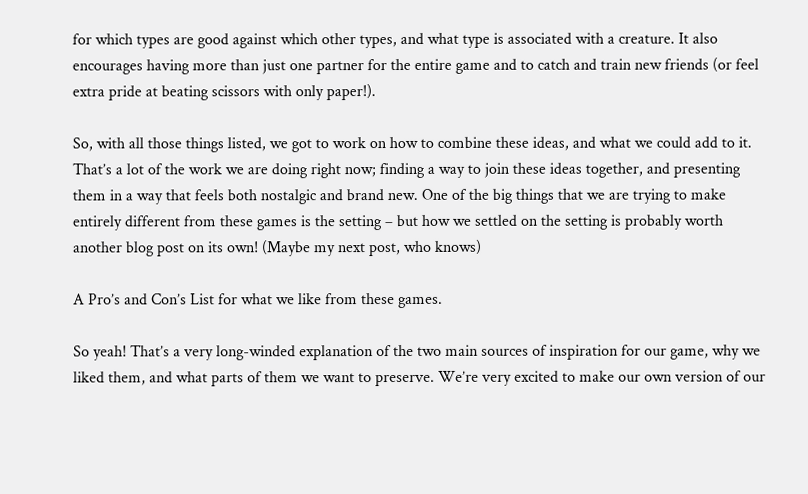for which types are good against which other types, and what type is associated with a creature. It also encourages having more than just one partner for the entire game and to catch and train new friends (or feel extra pride at beating scissors with only paper!).

So, with all those things listed, we got to work on how to combine these ideas, and what we could add to it. That’s a lot of the work we are doing right now; finding a way to join these ideas together, and presenting them in a way that feels both nostalgic and brand new. One of the big things that we are trying to make entirely different from these games is the setting – but how we settled on the setting is probably worth another blog post on its own! (Maybe my next post, who knows)

A Pro’s and Con’s List for what we like from these games.

So yeah! That’s a very long-winded explanation of the two main sources of inspiration for our game, why we liked them, and what parts of them we want to preserve. We’re very excited to make our own version of our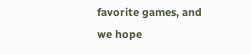favorite games, and we hope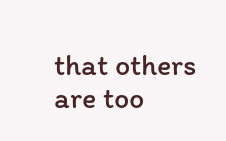that others are too